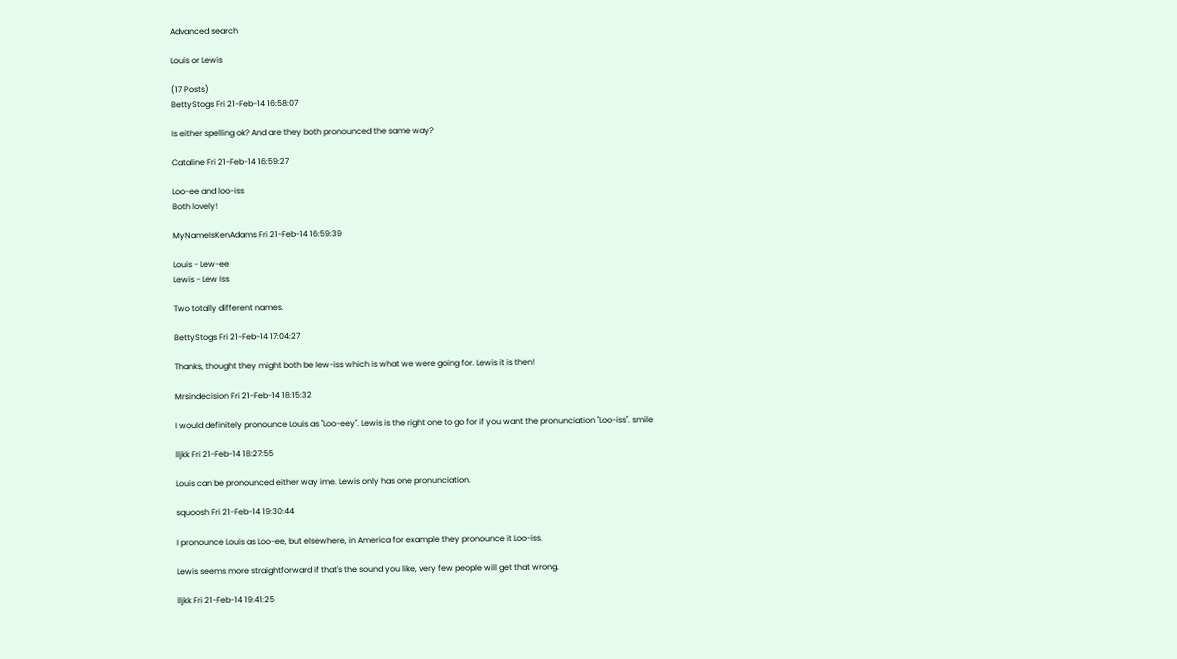Advanced search

Louis or Lewis

(17 Posts)
BettyStogs Fri 21-Feb-14 16:58:07

Is either spelling ok? And are they both pronounced the same way?

Cataline Fri 21-Feb-14 16:59:27

Loo-ee and loo-iss
Both lovely!

MyNameIsKenAdams Fri 21-Feb-14 16:59:39

Louis - Lew-ee
Lewis - Lew Iss

Two totally different names.

BettyStogs Fri 21-Feb-14 17:04:27

Thanks, thought they might both be lew-iss which is what we were going for. Lewis it is then!

Mrsindecision Fri 21-Feb-14 18:15:32

I would definitely pronounce Louis as "Loo-eey". Lewis is the right one to go for if you want the pronunciation "Loo-iss". smile

lljkk Fri 21-Feb-14 18:27:55

Louis can be pronounced either way ime. Lewis only has one pronunciation.

squoosh Fri 21-Feb-14 19:30:44

I pronounce Louis as Loo-ee, but elsewhere, in America for example they pronounce it Loo-iss.

Lewis seems more straightforward if that's the sound you like, very few people will get that wrong.

lljkk Fri 21-Feb-14 19:41:25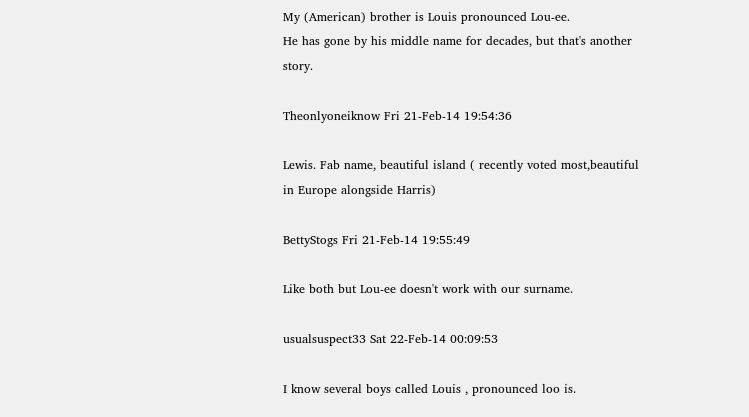My (American) brother is Louis pronounced Lou-ee.
He has gone by his middle name for decades, but that's another story.

Theonlyoneiknow Fri 21-Feb-14 19:54:36

Lewis. Fab name, beautiful island ( recently voted most,beautiful in Europe alongside Harris)

BettyStogs Fri 21-Feb-14 19:55:49

Like both but Lou-ee doesn't work with our surname.

usualsuspect33 Sat 22-Feb-14 00:09:53

I know several boys called Louis , pronounced loo is.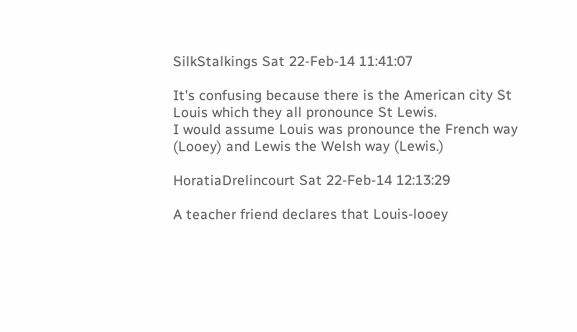SilkStalkings Sat 22-Feb-14 11:41:07

It's confusing because there is the American city St Louis which they all pronounce St Lewis.
I would assume Louis was pronounce the French way (Looey) and Lewis the Welsh way (Lewis.)

HoratiaDrelincourt Sat 22-Feb-14 12:13:29

A teacher friend declares that Louis-looey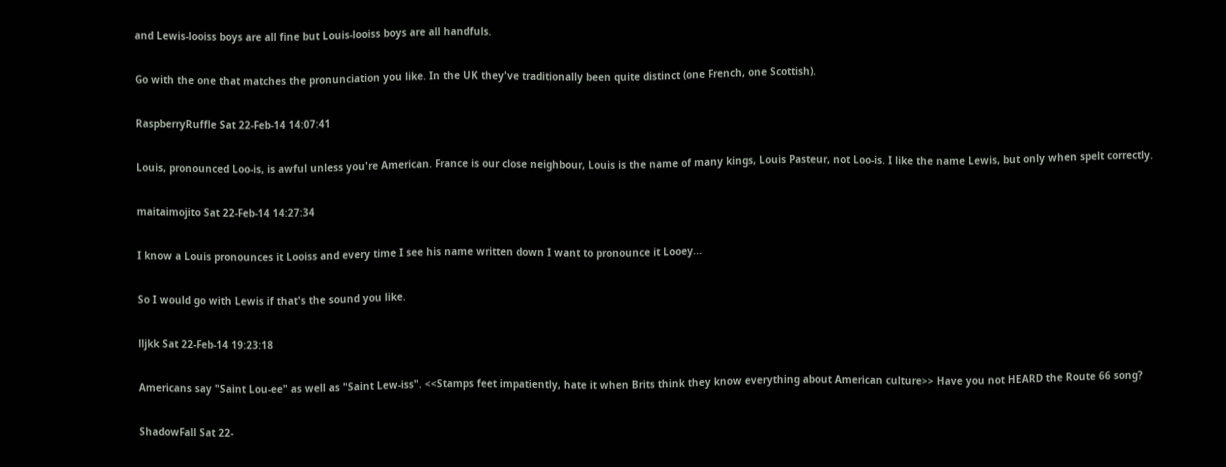and Lewis-looiss boys are all fine but Louis-looiss boys are all handfuls.

Go with the one that matches the pronunciation you like. In the UK they've traditionally been quite distinct (one French, one Scottish).

RaspberryRuffle Sat 22-Feb-14 14:07:41

Louis, pronounced Loo-is, is awful unless you're American. France is our close neighbour, Louis is the name of many kings, Louis Pasteur, not Loo-is. I like the name Lewis, but only when spelt correctly.

maitaimojito Sat 22-Feb-14 14:27:34

I know a Louis pronounces it Looiss and every time I see his name written down I want to pronounce it Looey...

So I would go with Lewis if that's the sound you like.

lljkk Sat 22-Feb-14 19:23:18

Americans say "Saint Lou-ee" as well as "Saint Lew-iss". <<Stamps feet impatiently, hate it when Brits think they know everything about American culture>> Have you not HEARD the Route 66 song?

ShadowFall Sat 22-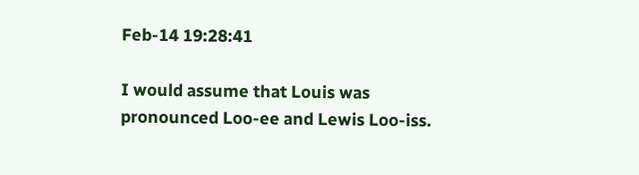Feb-14 19:28:41

I would assume that Louis was pronounced Loo-ee and Lewis Loo-iss.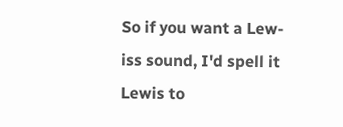So if you want a Lew-iss sound, I'd spell it Lewis to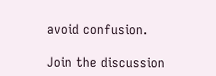avoid confusion.

Join the discussion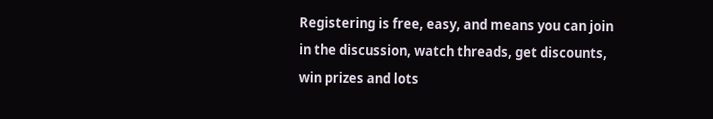Registering is free, easy, and means you can join in the discussion, watch threads, get discounts, win prizes and lots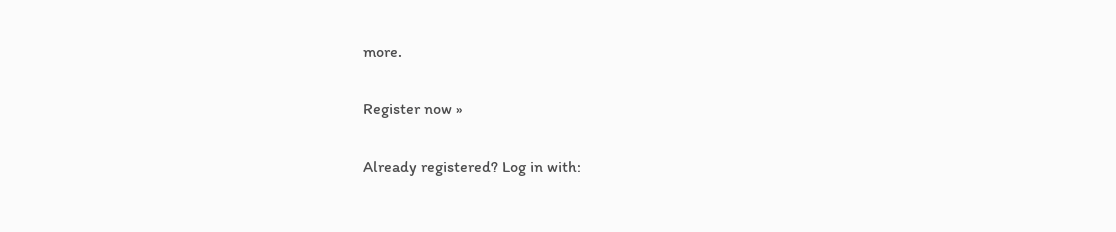more.

Register now »

Already registered? Log in with: